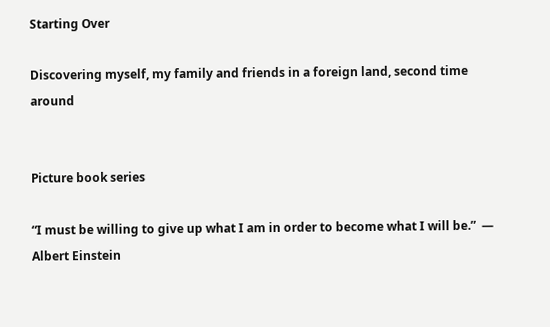Starting Over

Discovering myself, my family and friends in a foreign land, second time around


Picture book series

“I must be willing to give up what I am in order to become what I will be.”  ― Albert Einstein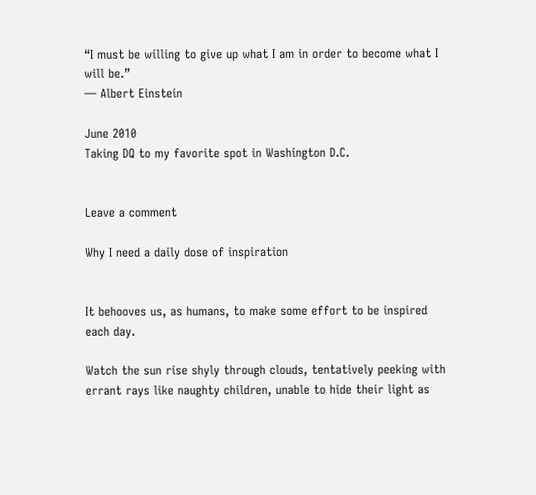“I must be willing to give up what I am in order to become what I will be.”
― Albert Einstein

June 2010
Taking DQ to my favorite spot in Washington D.C.


Leave a comment

Why I need a daily dose of inspiration


It behooves us, as humans, to make some effort to be inspired each day.

Watch the sun rise shyly through clouds, tentatively peeking with errant rays like naughty children, unable to hide their light as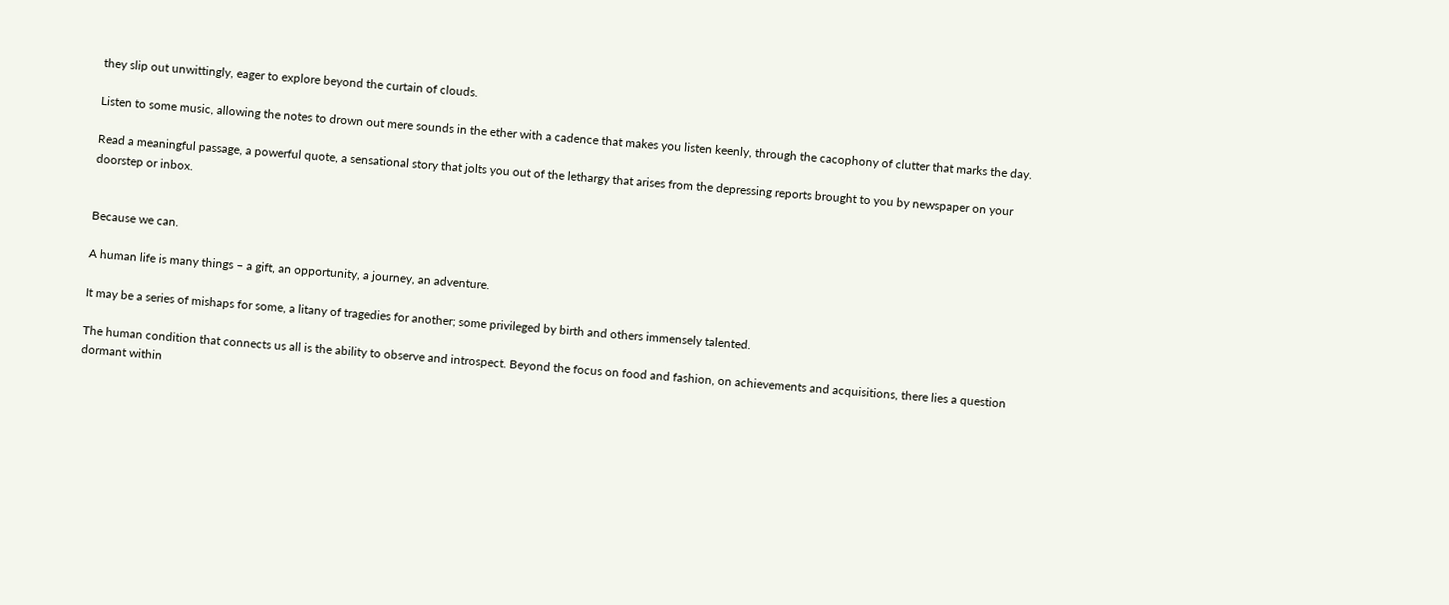they slip out unwittingly, eager to explore beyond the curtain of clouds.

Listen to some music, allowing the notes to drown out mere sounds in the ether with a cadence that makes you listen keenly, through the cacophony of clutter that marks the day.

Read a meaningful passage, a powerful quote, a sensational story that jolts you out of the lethargy that arises from the depressing reports brought to you by newspaper on your doorstep or inbox.


Because we can.

A human life is many things – a gift, an opportunity, a journey, an adventure.

It may be a series of mishaps for some, a litany of tragedies for another; some privileged by birth and others immensely talented.

The human condition that connects us all is the ability to observe and introspect. Beyond the focus on food and fashion, on achievements and acquisitions, there lies a question dormant within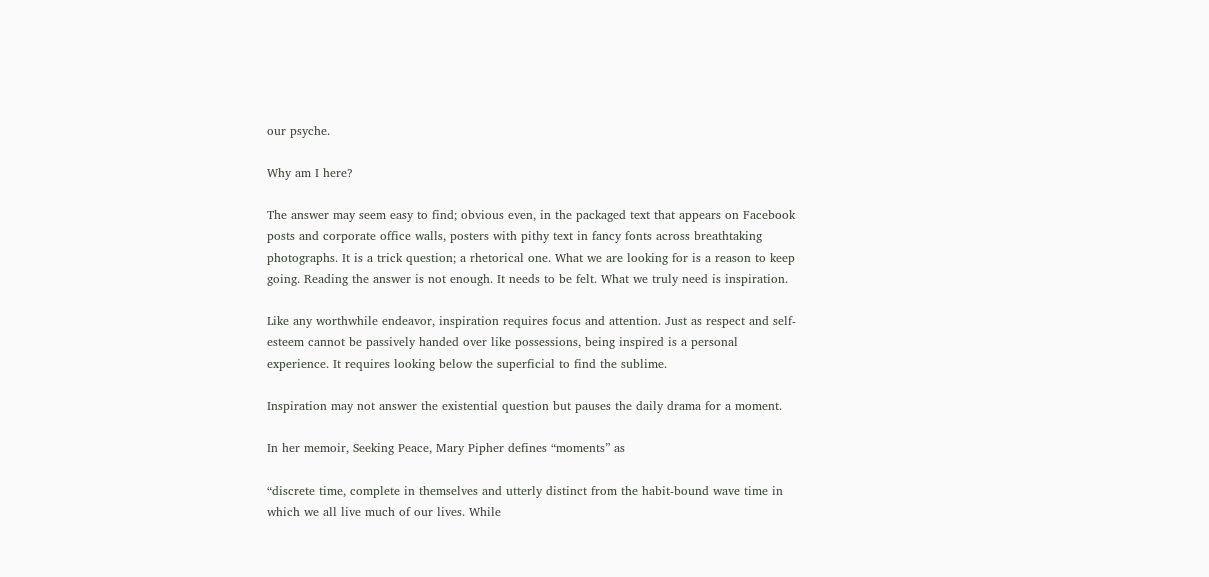our psyche.

Why am I here?

The answer may seem easy to find; obvious even, in the packaged text that appears on Facebook posts and corporate office walls, posters with pithy text in fancy fonts across breathtaking photographs. It is a trick question; a rhetorical one. What we are looking for is a reason to keep going. Reading the answer is not enough. It needs to be felt. What we truly need is inspiration.

Like any worthwhile endeavor, inspiration requires focus and attention. Just as respect and self-esteem cannot be passively handed over like possessions, being inspired is a personal experience. It requires looking below the superficial to find the sublime.

Inspiration may not answer the existential question but pauses the daily drama for a moment.

In her memoir, Seeking Peace, Mary Pipher defines “moments” as

“discrete time, complete in themselves and utterly distinct from the habit-bound wave time in which we all live much of our lives. While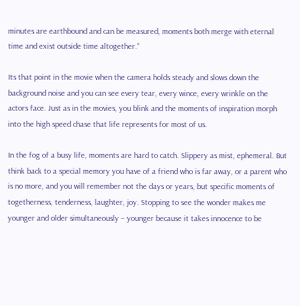minutes are earthbound and can be measured, moments both merge with eternal time and exist outside time altogether.”

Its that point in the movie when the camera holds steady and slows down the background noise and you can see every tear, every wince, every wrinkle on the actors face. Just as in the movies, you blink and the moments of inspiration morph into the high speed chase that life represents for most of us.

In the fog of a busy life, moments are hard to catch. Slippery as mist, ephemeral. But think back to a special memory you have of a friend who is far away, or a parent who is no more, and you will remember not the days or years, but specific moments of togetherness, tenderness, laughter, joy. Stopping to see the wonder makes me younger and older simultaneously – younger because it takes innocence to be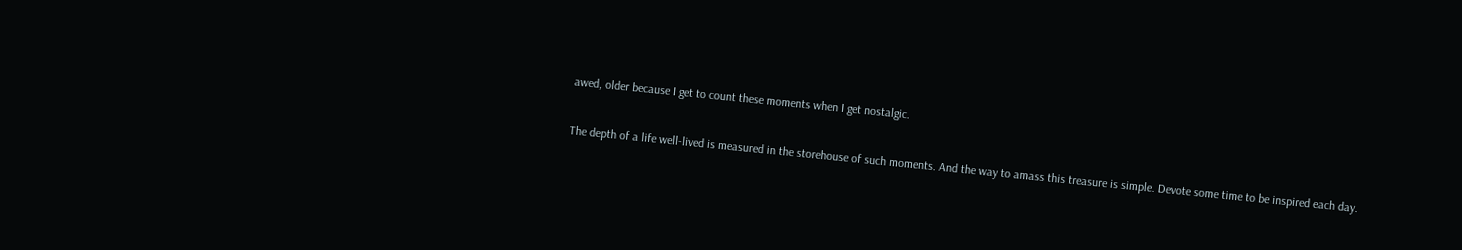awed, older because I get to count these moments when I get nostalgic.

The depth of a life well-lived is measured in the storehouse of such moments. And the way to amass this treasure is simple. Devote some time to be inspired each day.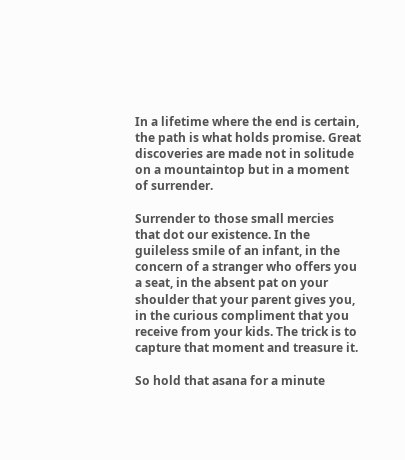In a lifetime where the end is certain, the path is what holds promise. Great discoveries are made not in solitude on a mountaintop but in a moment of surrender.

Surrender to those small mercies that dot our existence. In the guileless smile of an infant, in the concern of a stranger who offers you a seat, in the absent pat on your shoulder that your parent gives you, in the curious compliment that you receive from your kids. The trick is to capture that moment and treasure it.

So hold that asana for a minute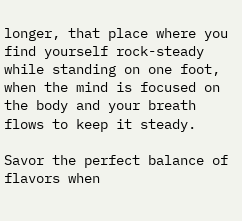longer, that place where you find yourself rock-steady while standing on one foot, when the mind is focused on the body and your breath flows to keep it steady.

Savor the perfect balance of flavors when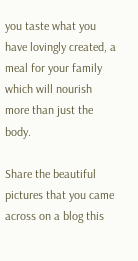you taste what you have lovingly created, a meal for your family which will nourish more than just the body.

Share the beautiful pictures that you came across on a blog this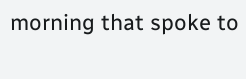morning that spoke to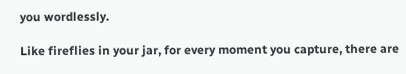you wordlessly.

Like fireflies in your jar, for every moment you capture, there are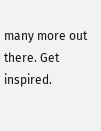many more out there. Get inspired.